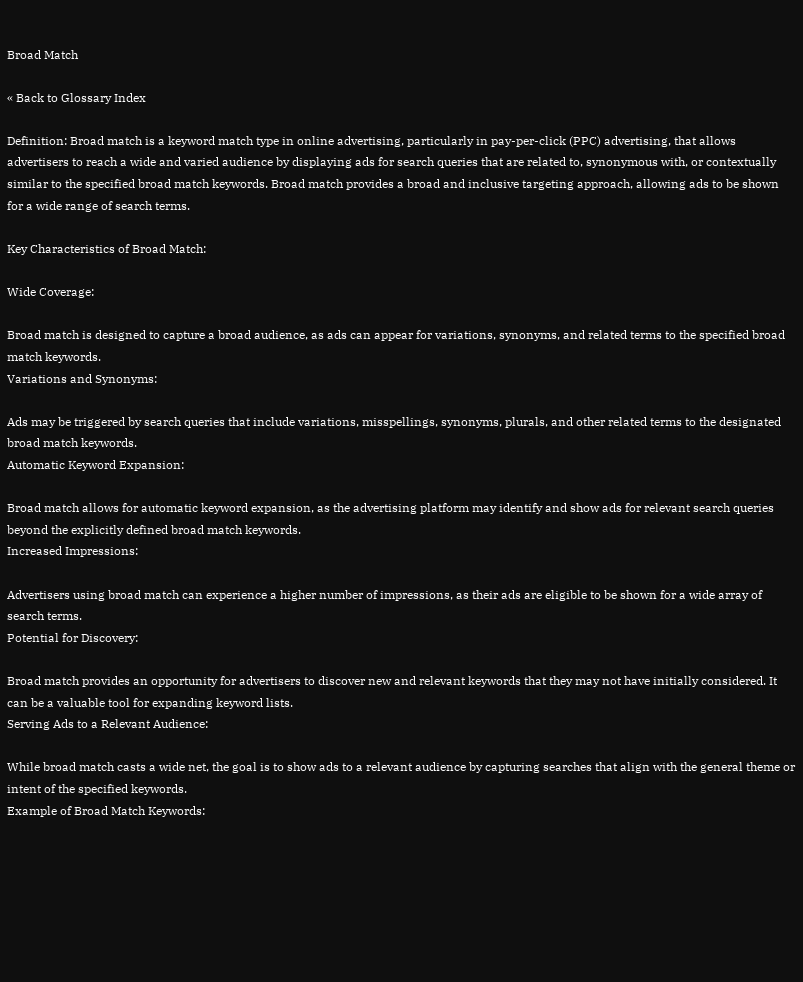Broad Match

« Back to Glossary Index

Definition: Broad match is a keyword match type in online advertising, particularly in pay-per-click (PPC) advertising, that allows advertisers to reach a wide and varied audience by displaying ads for search queries that are related to, synonymous with, or contextually similar to the specified broad match keywords. Broad match provides a broad and inclusive targeting approach, allowing ads to be shown for a wide range of search terms.

Key Characteristics of Broad Match:

Wide Coverage:

Broad match is designed to capture a broad audience, as ads can appear for variations, synonyms, and related terms to the specified broad match keywords.
Variations and Synonyms:

Ads may be triggered by search queries that include variations, misspellings, synonyms, plurals, and other related terms to the designated broad match keywords.
Automatic Keyword Expansion:

Broad match allows for automatic keyword expansion, as the advertising platform may identify and show ads for relevant search queries beyond the explicitly defined broad match keywords.
Increased Impressions:

Advertisers using broad match can experience a higher number of impressions, as their ads are eligible to be shown for a wide array of search terms.
Potential for Discovery:

Broad match provides an opportunity for advertisers to discover new and relevant keywords that they may not have initially considered. It can be a valuable tool for expanding keyword lists.
Serving Ads to a Relevant Audience:

While broad match casts a wide net, the goal is to show ads to a relevant audience by capturing searches that align with the general theme or intent of the specified keywords.
Example of Broad Match Keywords: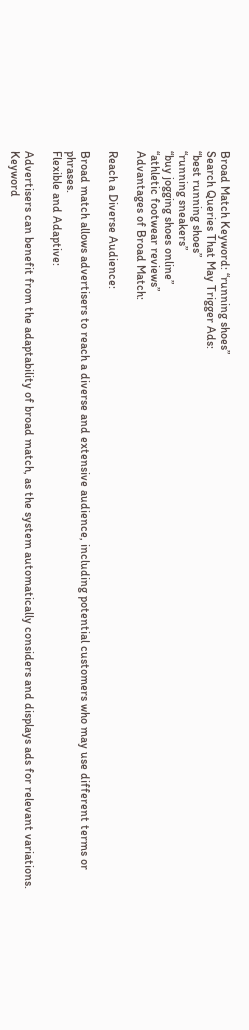Broad Match Keyword: “running shoes”
Search Queries That May Trigger Ads:
“best running shoes”
“running sneakers”
“buy jogging shoes online”
“athletic footwear reviews”
Advantages of Broad Match:

Reach a Diverse Audience:

Broad match allows advertisers to reach a diverse and extensive audience, including potential customers who may use different terms or phrases.
Flexible and Adaptive:

Advertisers can benefit from the adaptability of broad match, as the system automatically considers and displays ads for relevant variations.
Keyword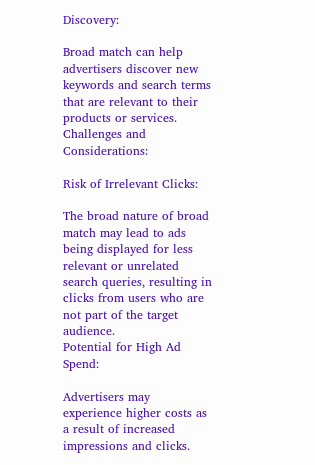Discovery:

Broad match can help advertisers discover new keywords and search terms that are relevant to their products or services.
Challenges and Considerations:

Risk of Irrelevant Clicks:

The broad nature of broad match may lead to ads being displayed for less relevant or unrelated search queries, resulting in clicks from users who are not part of the target audience.
Potential for High Ad Spend:

Advertisers may experience higher costs as a result of increased impressions and clicks.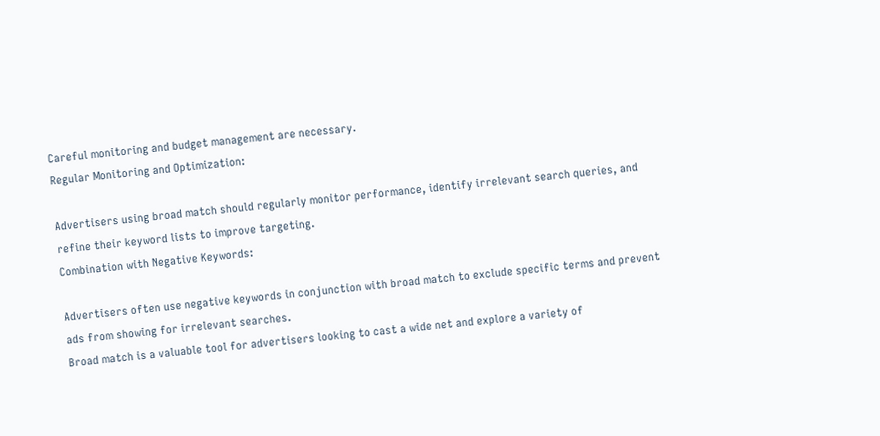Careful monitoring and budget management are necessary.
Regular Monitoring and Optimization:

Advertisers using broad match should regularly monitor performance, identify irrelevant search queries, and refine their keyword lists to improve targeting.
Combination with Negative Keywords:

Advertisers often use negative keywords in conjunction with broad match to exclude specific terms and prevent ads from showing for irrelevant searches.
Broad match is a valuable tool for advertisers looking to cast a wide net and explore a variety of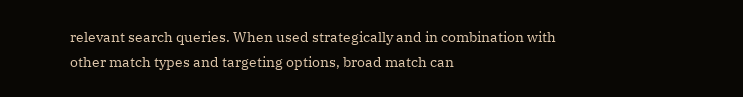relevant search queries. When used strategically and in combination with other match types and targeting options, broad match can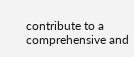contribute to a comprehensive and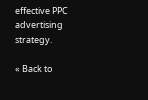effective PPC advertising strategy.

« Back to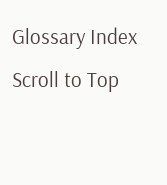Glossary Index
Scroll to Top